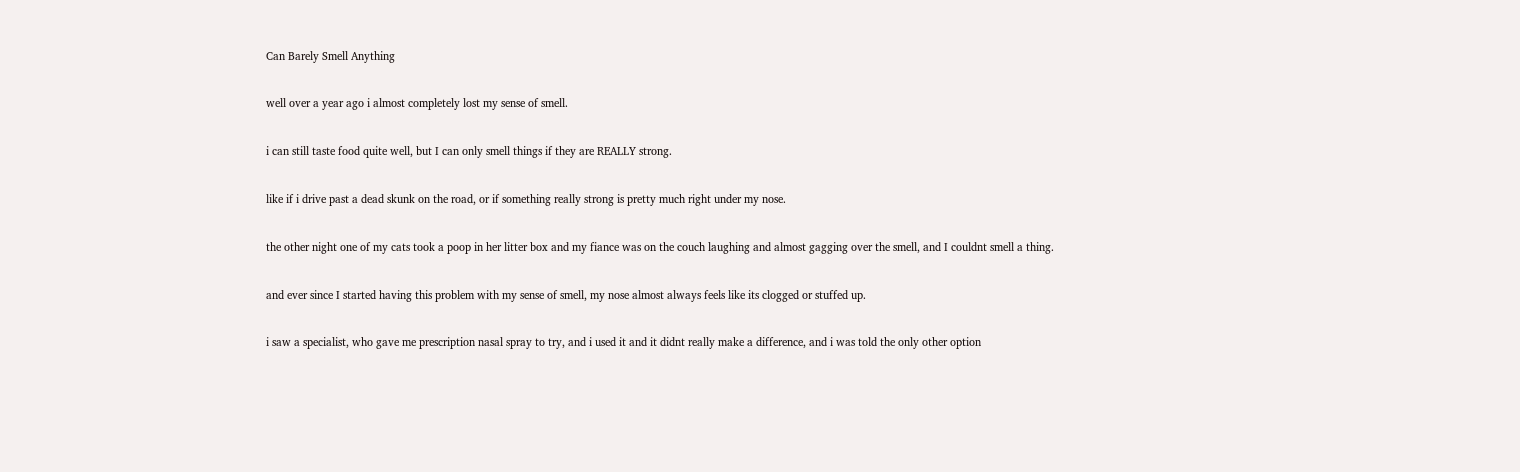Can Barely Smell Anything

well over a year ago i almost completely lost my sense of smell.

i can still taste food quite well, but I can only smell things if they are REALLY strong.

like if i drive past a dead skunk on the road, or if something really strong is pretty much right under my nose.

the other night one of my cats took a poop in her litter box and my fiance was on the couch laughing and almost gagging over the smell, and I couldnt smell a thing.

and ever since I started having this problem with my sense of smell, my nose almost always feels like its clogged or stuffed up.

i saw a specialist, who gave me prescription nasal spray to try, and i used it and it didnt really make a difference, and i was told the only other option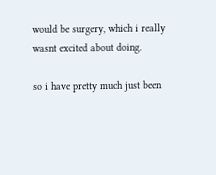would be surgery, which i really wasnt excited about doing.

so i have pretty much just been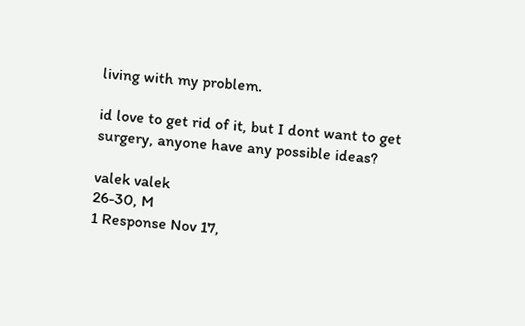living with my problem.

id love to get rid of it, but I dont want to get surgery, anyone have any possible ideas?

valek valek
26-30, M
1 Response Nov 17,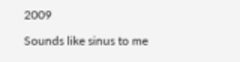2009

Sounds like sinus to me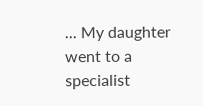... My daughter went to a specialist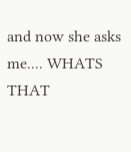and now she asks me.... WHATS THAT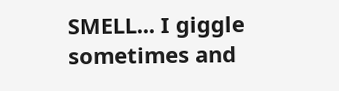SMELL... I giggle sometimes and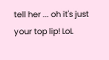tell her ... oh it's just your top lip! LoL